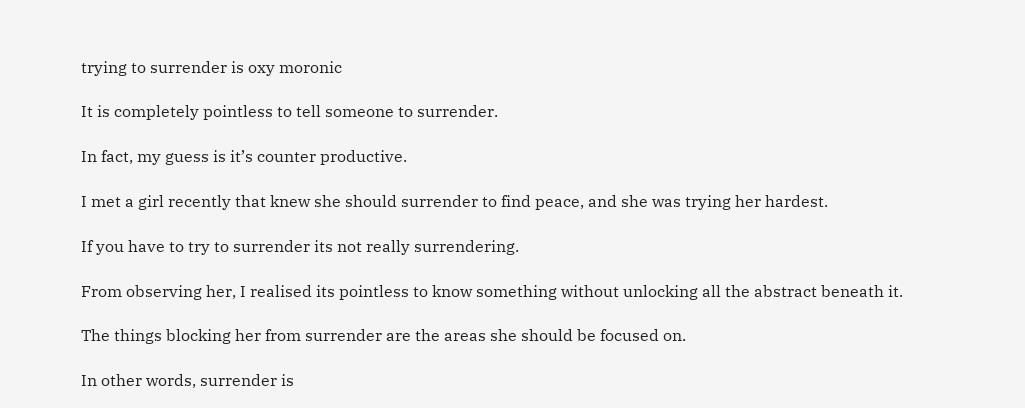trying to surrender is oxy moronic

It is completely pointless to tell someone to surrender.

In fact, my guess is it’s counter productive.

I met a girl recently that knew she should surrender to find peace, and she was trying her hardest.

If you have to try to surrender its not really surrendering.

From observing her, I realised its pointless to know something without unlocking all the abstract beneath it.

The things blocking her from surrender are the areas she should be focused on.

In other words, surrender is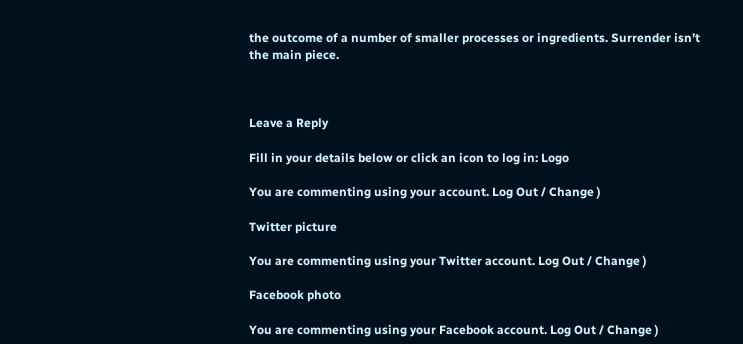the outcome of a number of smaller processes or ingredients. Surrender isn’t the main piece.



Leave a Reply

Fill in your details below or click an icon to log in: Logo

You are commenting using your account. Log Out / Change )

Twitter picture

You are commenting using your Twitter account. Log Out / Change )

Facebook photo

You are commenting using your Facebook account. Log Out / Change )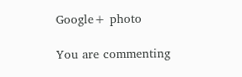Google+ photo

You are commenting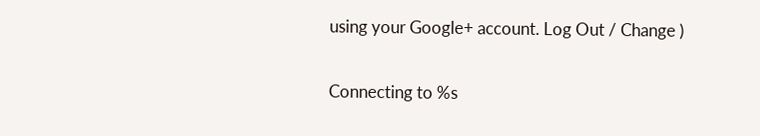using your Google+ account. Log Out / Change )

Connecting to %s